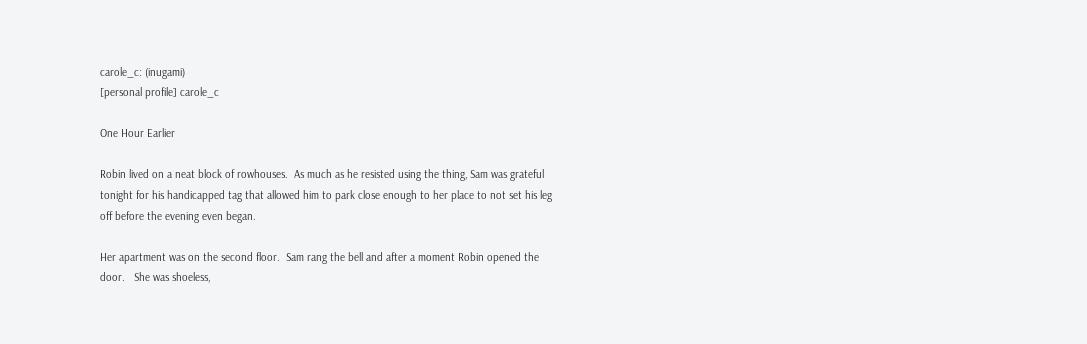carole_c: (inugami)
[personal profile] carole_c

One Hour Earlier

Robin lived on a neat block of rowhouses.  As much as he resisted using the thing, Sam was grateful tonight for his handicapped tag that allowed him to park close enough to her place to not set his leg off before the evening even began.

Her apartment was on the second floor.  Sam rang the bell and after a moment Robin opened the door.   She was shoeless,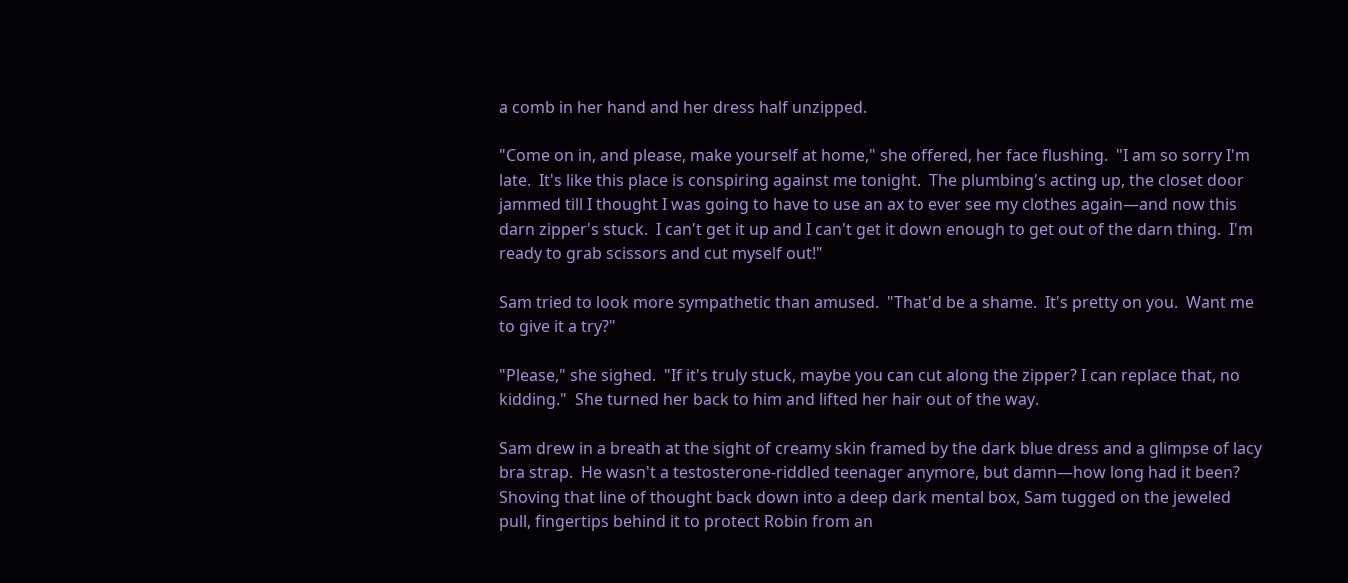a comb in her hand and her dress half unzipped.

"Come on in, and please, make yourself at home," she offered, her face flushing.  "I am so sorry I'm late.  It's like this place is conspiring against me tonight.  The plumbing's acting up, the closet door jammed till I thought I was going to have to use an ax to ever see my clothes again—and now this darn zipper's stuck.  I can't get it up and I can't get it down enough to get out of the darn thing.  I'm ready to grab scissors and cut myself out!"

Sam tried to look more sympathetic than amused.  "That'd be a shame.  It's pretty on you.  Want me to give it a try?"

"Please," she sighed.  "If it's truly stuck, maybe you can cut along the zipper? I can replace that, no kidding."  She turned her back to him and lifted her hair out of the way.

Sam drew in a breath at the sight of creamy skin framed by the dark blue dress and a glimpse of lacy bra strap.  He wasn't a testosterone-riddled teenager anymore, but damn—how long had it been?  Shoving that line of thought back down into a deep dark mental box, Sam tugged on the jeweled pull, fingertips behind it to protect Robin from an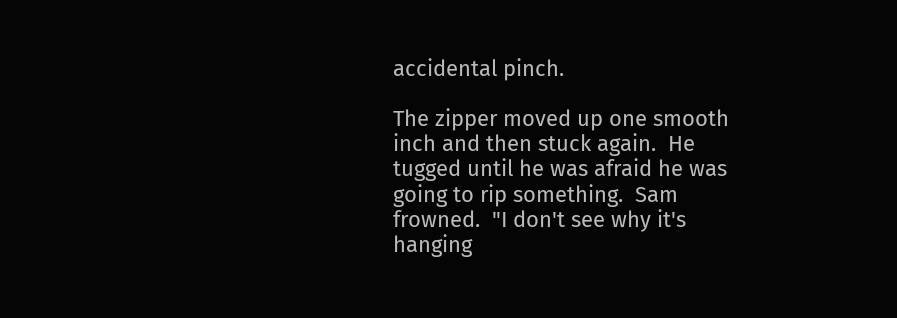accidental pinch.

The zipper moved up one smooth inch and then stuck again.  He tugged until he was afraid he was going to rip something.  Sam frowned.  "I don't see why it's hanging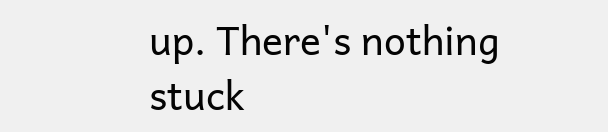up. There's nothing stuck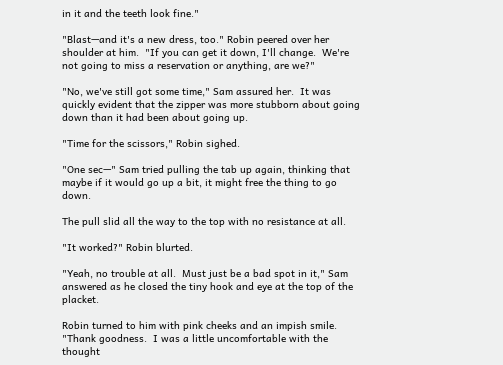in it and the teeth look fine."

"Blast—and it's a new dress, too." Robin peered over her shoulder at him.  "If you can get it down, I'll change.  We're not going to miss a reservation or anything, are we?"

"No, we've still got some time," Sam assured her.  It was quickly evident that the zipper was more stubborn about going down than it had been about going up.

"Time for the scissors," Robin sighed.

"One sec—" Sam tried pulling the tab up again, thinking that maybe if it would go up a bit, it might free the thing to go down.

The pull slid all the way to the top with no resistance at all.

"It worked?" Robin blurted.

"Yeah, no trouble at all.  Must just be a bad spot in it," Sam answered as he closed the tiny hook and eye at the top of the placket.

Robin turned to him with pink cheeks and an impish smile.  "Thank goodness.  I was a little uncomfortable with the thought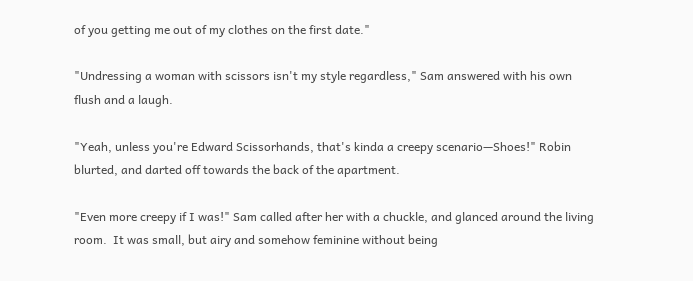of you getting me out of my clothes on the first date."

"Undressing a woman with scissors isn't my style regardless," Sam answered with his own flush and a laugh.

"Yeah, unless you're Edward Scissorhands, that's kinda a creepy scenario—Shoes!" Robin blurted, and darted off towards the back of the apartment.

"Even more creepy if I was!" Sam called after her with a chuckle, and glanced around the living room.  It was small, but airy and somehow feminine without being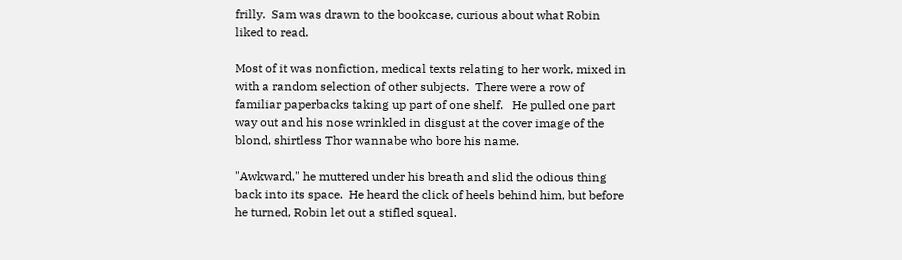frilly.  Sam was drawn to the bookcase, curious about what Robin liked to read.

Most of it was nonfiction, medical texts relating to her work, mixed in with a random selection of other subjects.  There were a row of familiar paperbacks taking up part of one shelf.   He pulled one part way out and his nose wrinkled in disgust at the cover image of the blond, shirtless Thor wannabe who bore his name.

"Awkward," he muttered under his breath and slid the odious thing back into its space.  He heard the click of heels behind him, but before he turned, Robin let out a stifled squeal.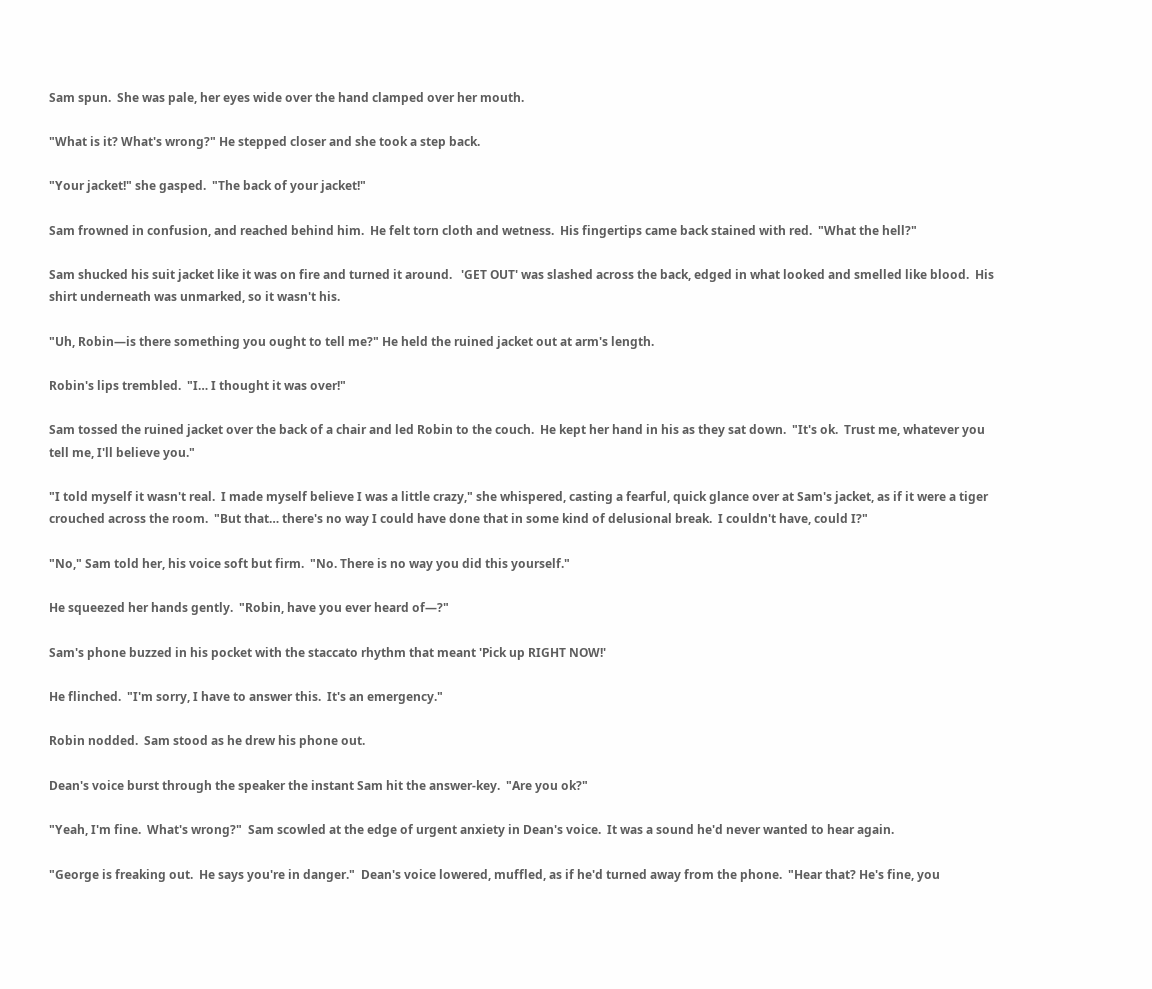Sam spun.  She was pale, her eyes wide over the hand clamped over her mouth.

"What is it? What's wrong?" He stepped closer and she took a step back.

"Your jacket!" she gasped.  "The back of your jacket!"

Sam frowned in confusion, and reached behind him.  He felt torn cloth and wetness.  His fingertips came back stained with red.  "What the hell?"

Sam shucked his suit jacket like it was on fire and turned it around.   'GET OUT' was slashed across the back, edged in what looked and smelled like blood.  His shirt underneath was unmarked, so it wasn't his.

"Uh, Robin—is there something you ought to tell me?" He held the ruined jacket out at arm's length.

Robin's lips trembled.  "I… I thought it was over!"

Sam tossed the ruined jacket over the back of a chair and led Robin to the couch.  He kept her hand in his as they sat down.  "It's ok.  Trust me, whatever you tell me, I'll believe you."

"I told myself it wasn't real.  I made myself believe I was a little crazy," she whispered, casting a fearful, quick glance over at Sam's jacket, as if it were a tiger crouched across the room.  "But that… there's no way I could have done that in some kind of delusional break.  I couldn't have, could I?"

"No," Sam told her, his voice soft but firm.  "No. There is no way you did this yourself."

He squeezed her hands gently.  "Robin, have you ever heard of—?"

Sam's phone buzzed in his pocket with the staccato rhythm that meant 'Pick up RIGHT NOW!'

He flinched.  "I'm sorry, I have to answer this.  It's an emergency."

Robin nodded.  Sam stood as he drew his phone out.

Dean's voice burst through the speaker the instant Sam hit the answer-key.  "Are you ok?"

"Yeah, I'm fine.  What's wrong?"  Sam scowled at the edge of urgent anxiety in Dean's voice.  It was a sound he'd never wanted to hear again.

"George is freaking out.  He says you're in danger."  Dean's voice lowered, muffled, as if he'd turned away from the phone.  "Hear that? He's fine, you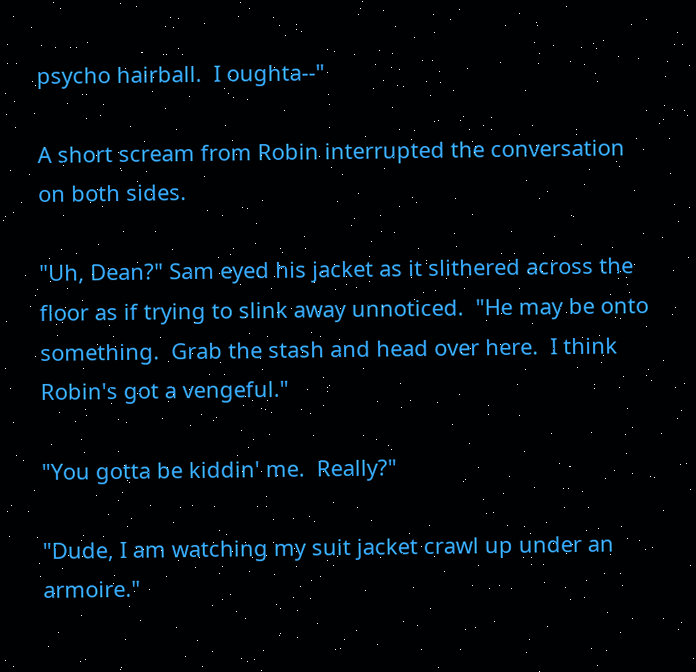psycho hairball.  I oughta--"

A short scream from Robin interrupted the conversation on both sides.

"Uh, Dean?" Sam eyed his jacket as it slithered across the floor as if trying to slink away unnoticed.  "He may be onto something.  Grab the stash and head over here.  I think Robin's got a vengeful."

"You gotta be kiddin' me.  Really?"

"Dude, I am watching my suit jacket crawl up under an armoire."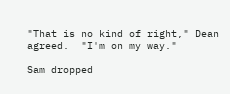"That is no kind of right," Dean agreed.  "I'm on my way."

Sam dropped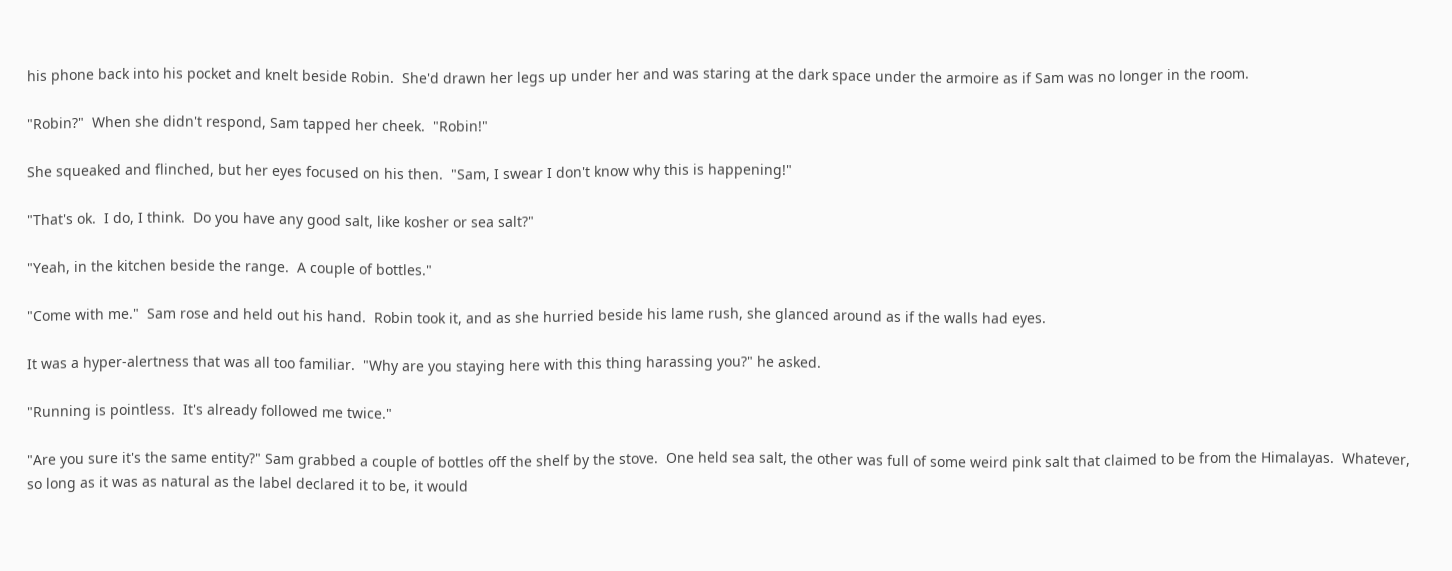his phone back into his pocket and knelt beside Robin.  She'd drawn her legs up under her and was staring at the dark space under the armoire as if Sam was no longer in the room.

"Robin?"  When she didn't respond, Sam tapped her cheek.  "Robin!"

She squeaked and flinched, but her eyes focused on his then.  "Sam, I swear I don't know why this is happening!"

"That's ok.  I do, I think.  Do you have any good salt, like kosher or sea salt?"

"Yeah, in the kitchen beside the range.  A couple of bottles."

"Come with me."  Sam rose and held out his hand.  Robin took it, and as she hurried beside his lame rush, she glanced around as if the walls had eyes.

It was a hyper-alertness that was all too familiar.  "Why are you staying here with this thing harassing you?" he asked.

"Running is pointless.  It's already followed me twice."

"Are you sure it's the same entity?" Sam grabbed a couple of bottles off the shelf by the stove.  One held sea salt, the other was full of some weird pink salt that claimed to be from the Himalayas.  Whatever, so long as it was as natural as the label declared it to be, it would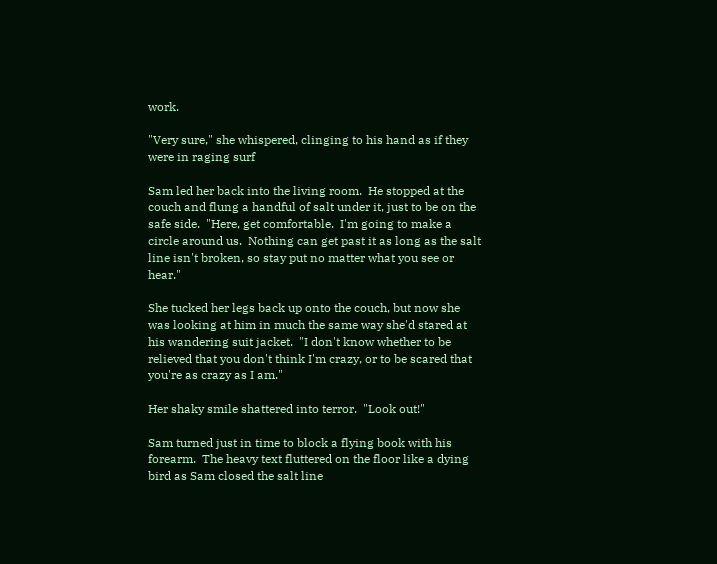work.

"Very sure," she whispered, clinging to his hand as if they were in raging surf

Sam led her back into the living room.  He stopped at the couch and flung a handful of salt under it, just to be on the safe side.  "Here, get comfortable.  I'm going to make a circle around us.  Nothing can get past it as long as the salt line isn't broken, so stay put no matter what you see or hear."

She tucked her legs back up onto the couch, but now she was looking at him in much the same way she'd stared at his wandering suit jacket.  "I don't know whether to be relieved that you don't think I'm crazy, or to be scared that you're as crazy as I am."

Her shaky smile shattered into terror.  "Look out!"

Sam turned just in time to block a flying book with his forearm.  The heavy text fluttered on the floor like a dying bird as Sam closed the salt line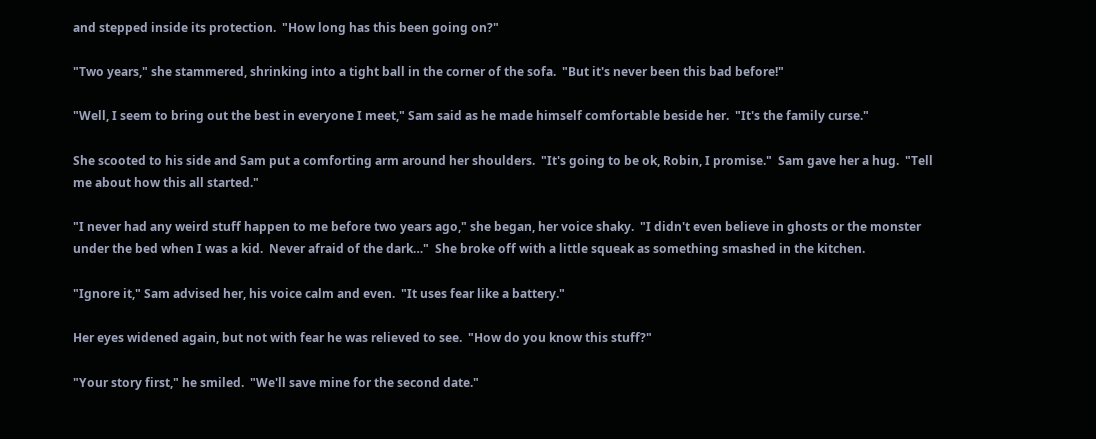and stepped inside its protection.  "How long has this been going on?"

"Two years," she stammered, shrinking into a tight ball in the corner of the sofa.  "But it's never been this bad before!"

"Well, I seem to bring out the best in everyone I meet," Sam said as he made himself comfortable beside her.  "It's the family curse."

She scooted to his side and Sam put a comforting arm around her shoulders.  "It's going to be ok, Robin, I promise."  Sam gave her a hug.  "Tell me about how this all started."

"I never had any weird stuff happen to me before two years ago," she began, her voice shaky.  "I didn't even believe in ghosts or the monster under the bed when I was a kid.  Never afraid of the dark…"  She broke off with a little squeak as something smashed in the kitchen.

"Ignore it," Sam advised her, his voice calm and even.  "It uses fear like a battery."

Her eyes widened again, but not with fear he was relieved to see.  "How do you know this stuff?"

"Your story first," he smiled.  "We'll save mine for the second date."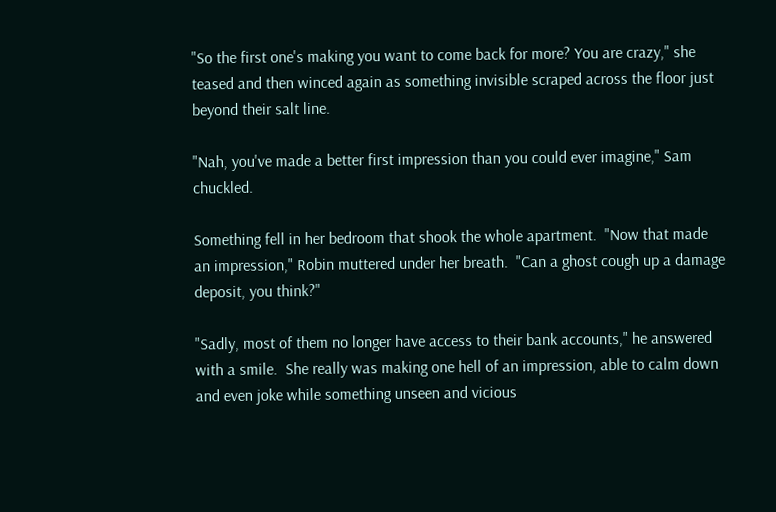"So the first one's making you want to come back for more? You are crazy," she teased and then winced again as something invisible scraped across the floor just beyond their salt line.

"Nah, you've made a better first impression than you could ever imagine," Sam chuckled.

Something fell in her bedroom that shook the whole apartment.  "Now that made an impression," Robin muttered under her breath.  "Can a ghost cough up a damage deposit, you think?"

"Sadly, most of them no longer have access to their bank accounts," he answered with a smile.  She really was making one hell of an impression, able to calm down and even joke while something unseen and vicious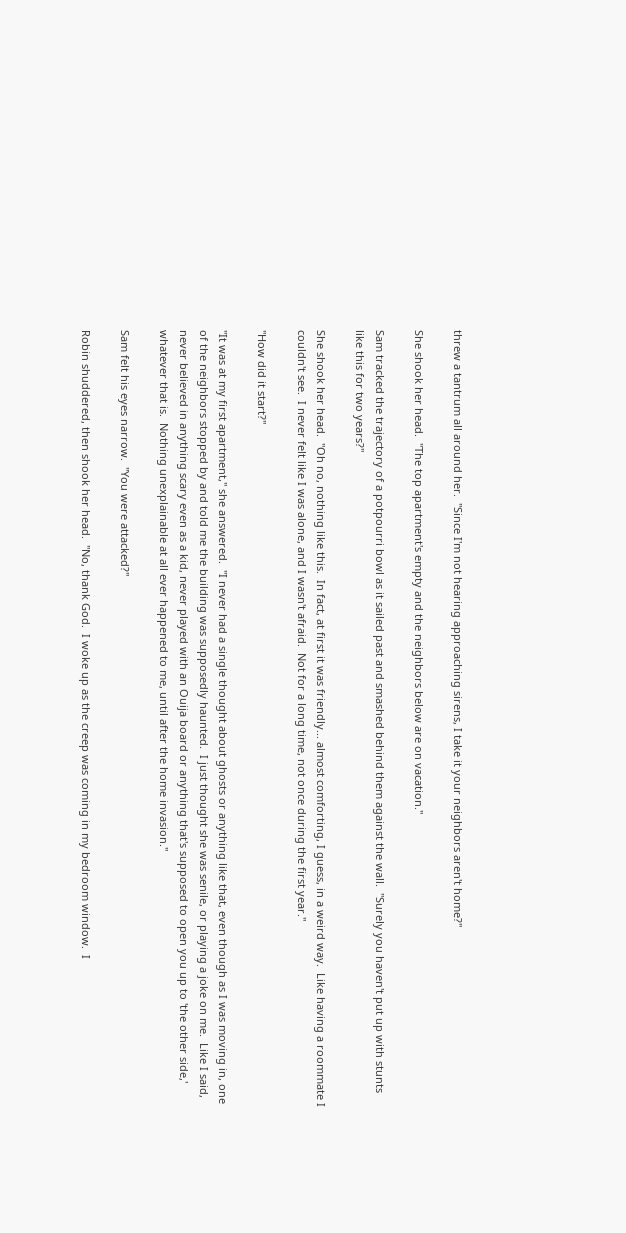threw a tantrum all around her.  "Since I'm not hearing approaching sirens, I take it your neighbors aren't home?"

She shook her head.  "The top apartment's empty and the neighbors below are on vacation."

Sam tracked the trajectory of a potpourri bowl as it sailed past and smashed behind them against the wall.  "Surely you haven't put up with stunts like this for two years?"

She shook her head.  "Oh no, nothing like this.  In fact, at first it was friendly... almost comforting, I guess, in a weird way.  Like having a roommate I couldn't see.  I never felt like I was alone, and I wasn't afraid.  Not for a long time, not once during the first year."

"How did it start?"

"It was at my first apartment," she answered.  "I never had a single thought about ghosts or anything like that, even though as I was moving in, one of the neighbors stopped by and told me the building was supposedly haunted.  I just thought she was senile, or playing a joke on me.  Like I said, never believed in anything scary even as a kid, never played with an Ouija board or anything that's supposed to open you up to 'the other side,' whatever that is.  Nothing unexplainable at all ever happened to me, until after the home invasion."

Sam felt his eyes narrow.  "You were attacked?"

Robin shuddered, then shook her head.  "No, thank God.  I woke up as the creep was coming in my bedroom window.  I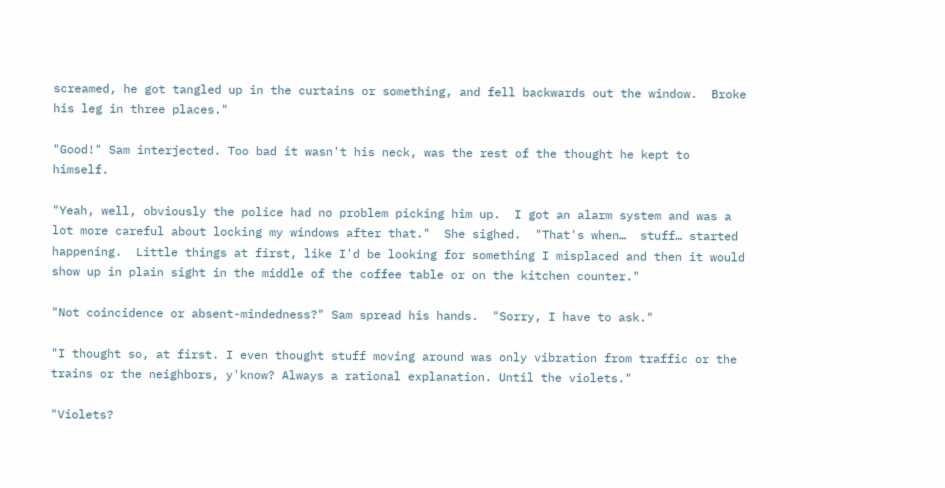screamed, he got tangled up in the curtains or something, and fell backwards out the window.  Broke his leg in three places."

"Good!" Sam interjected. Too bad it wasn't his neck, was the rest of the thought he kept to himself.

"Yeah, well, obviously the police had no problem picking him up.  I got an alarm system and was a lot more careful about locking my windows after that."  She sighed.  "That's when…  stuff… started happening.  Little things at first, like I'd be looking for something I misplaced and then it would show up in plain sight in the middle of the coffee table or on the kitchen counter."

"Not coincidence or absent-mindedness?" Sam spread his hands.  "Sorry, I have to ask."

"I thought so, at first. I even thought stuff moving around was only vibration from traffic or the trains or the neighbors, y'know? Always a rational explanation. Until the violets."

"Violets?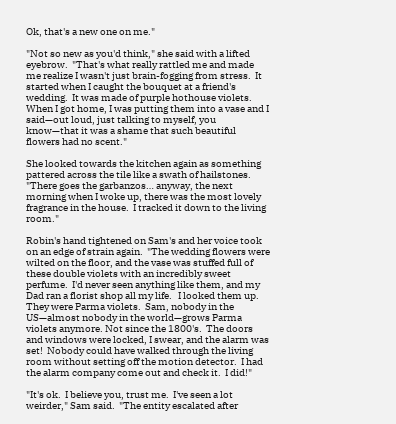Ok, that's a new one on me."

"Not so new as you'd think," she said with a lifted eyebrow.  "That's what really rattled me and made me realize I wasn't just brain-fogging from stress.  It started when I caught the bouquet at a friend's wedding.  It was made of purple hothouse violets.  When I got home, I was putting them into a vase and I said—out loud, just talking to myself, you know—that it was a shame that such beautiful flowers had no scent."

She looked towards the kitchen again as something pattered across the tile like a swath of hailstones.  "There goes the garbanzos… anyway, the next morning when I woke up, there was the most lovely fragrance in the house.  I tracked it down to the living room."

Robin's hand tightened on Sam's and her voice took on an edge of strain again.  "The wedding flowers were wilted on the floor, and the vase was stuffed full of these double violets with an incredibly sweet perfume.  I'd never seen anything like them, and my Dad ran a florist shop all my life.   I looked them up.   They were Parma violets.  Sam, nobody in the US—almost nobody in the world—grows Parma violets anymore. Not since the 1800's.  The doors and windows were locked, I swear, and the alarm was set!  Nobody could have walked through the living room without setting off the motion detector.  I had the alarm company come out and check it.  I did!"

"It's ok.  I believe you, trust me.  I've seen a lot weirder," Sam said.  "The entity escalated after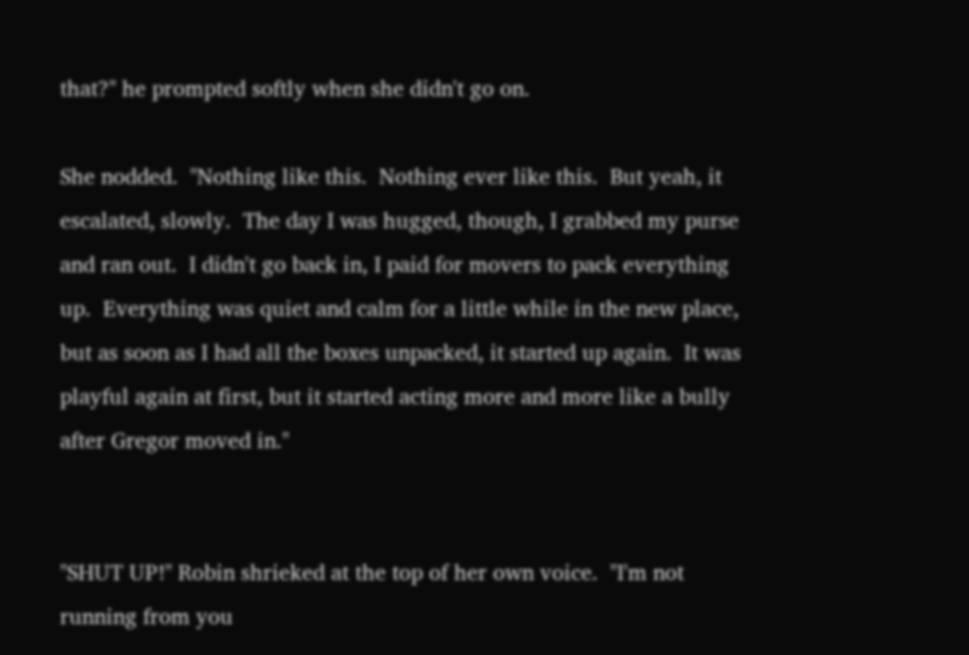that?" he prompted softly when she didn't go on.

She nodded.  "Nothing like this.  Nothing ever like this.  But yeah, it escalated, slowly.  The day I was hugged, though, I grabbed my purse and ran out.  I didn't go back in, I paid for movers to pack everything up.  Everything was quiet and calm for a little while in the new place, but as soon as I had all the boxes unpacked, it started up again.  It was playful again at first, but it started acting more and more like a bully after Gregor moved in."


"SHUT UP!" Robin shrieked at the top of her own voice.  "I'm not running from you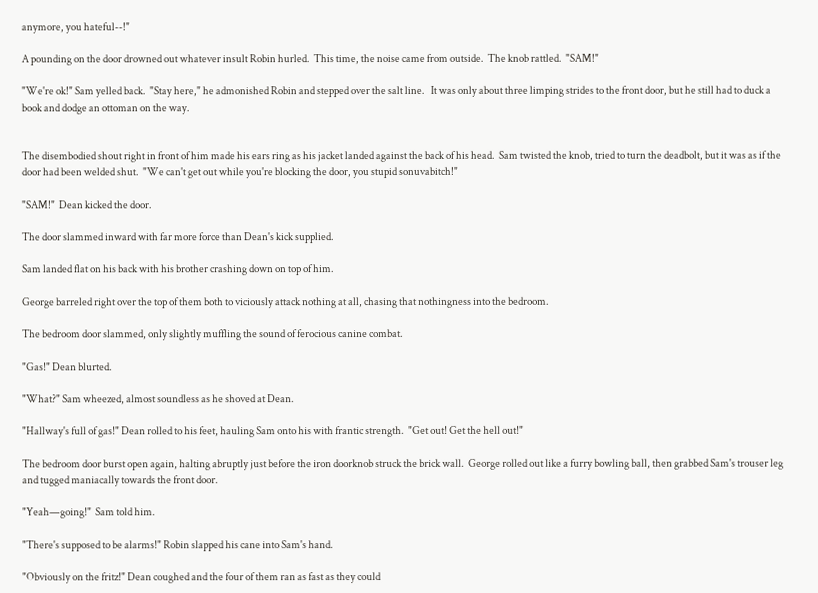anymore, you hateful--!"

A pounding on the door drowned out whatever insult Robin hurled.  This time, the noise came from outside.  The knob rattled.  "SAM!"

"We're ok!" Sam yelled back.  "Stay here," he admonished Robin and stepped over the salt line.   It was only about three limping strides to the front door, but he still had to duck a book and dodge an ottoman on the way.


The disembodied shout right in front of him made his ears ring as his jacket landed against the back of his head.  Sam twisted the knob, tried to turn the deadbolt, but it was as if the door had been welded shut.  "We can't get out while you're blocking the door, you stupid sonuvabitch!"

"SAM!"  Dean kicked the door.

The door slammed inward with far more force than Dean's kick supplied.

Sam landed flat on his back with his brother crashing down on top of him.

George barreled right over the top of them both to viciously attack nothing at all, chasing that nothingness into the bedroom.

The bedroom door slammed, only slightly muffling the sound of ferocious canine combat.

"Gas!" Dean blurted.

"What?" Sam wheezed, almost soundless as he shoved at Dean.

"Hallway's full of gas!" Dean rolled to his feet, hauling Sam onto his with frantic strength.  "Get out! Get the hell out!"

The bedroom door burst open again, halting abruptly just before the iron doorknob struck the brick wall.  George rolled out like a furry bowling ball, then grabbed Sam's trouser leg and tugged maniacally towards the front door.

"Yeah—going!"  Sam told him.

"There's supposed to be alarms!" Robin slapped his cane into Sam's hand.

"Obviously on the fritz!" Dean coughed and the four of them ran as fast as they could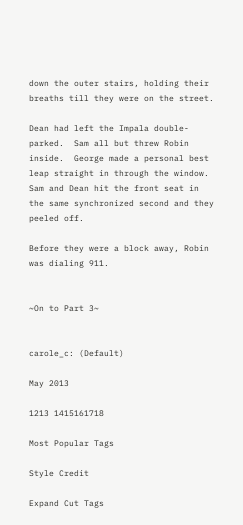down the outer stairs, holding their breaths till they were on the street.

Dean had left the Impala double-parked.  Sam all but threw Robin inside.  George made a personal best leap straight in through the window.  Sam and Dean hit the front seat in the same synchronized second and they peeled off.

Before they were a block away, Robin was dialing 911.


~On to Part 3~


carole_c: (Default)

May 2013

1213 1415161718

Most Popular Tags

Style Credit

Expand Cut Tags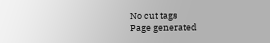No cut tags
Page generated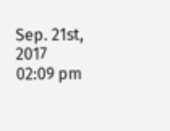Sep. 21st, 2017 02:09 pm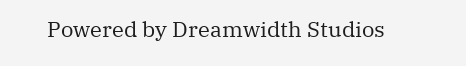Powered by Dreamwidth Studios